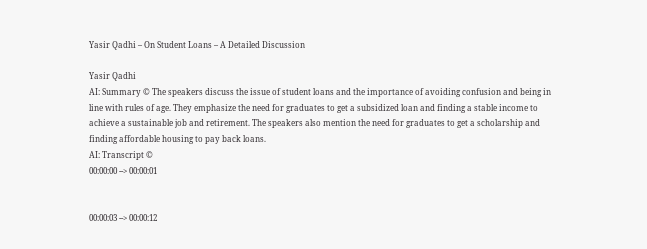Yasir Qadhi – On Student Loans – A Detailed Discussion

Yasir Qadhi
AI: Summary © The speakers discuss the issue of student loans and the importance of avoiding confusion and being in line with rules of age. They emphasize the need for graduates to get a subsidized loan and finding a stable income to achieve a sustainable job and retirement. The speakers also mention the need for graduates to get a scholarship and finding affordable housing to pay back loans.
AI: Transcript ©
00:00:00 --> 00:00:01


00:00:03 --> 00:00:12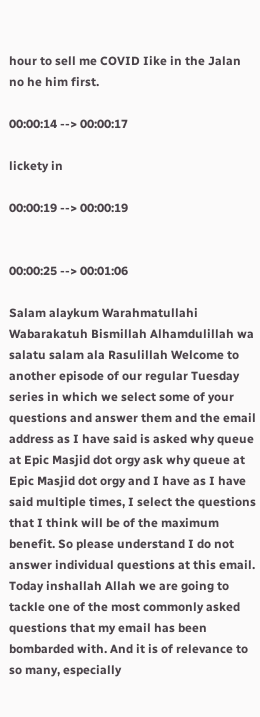hour to sell me COVID Iike in the Jalan no he him first.

00:00:14 --> 00:00:17

lickety in

00:00:19 --> 00:00:19


00:00:25 --> 00:01:06

Salam alaykum Warahmatullahi Wabarakatuh Bismillah Alhamdulillah wa salatu salam ala Rasulillah Welcome to another episode of our regular Tuesday series in which we select some of your questions and answer them and the email address as I have said is asked why queue at Epic Masjid dot orgy ask why queue at Epic Masjid dot orgy and I have as I have said multiple times, I select the questions that I think will be of the maximum benefit. So please understand I do not answer individual questions at this email. Today inshallah Allah we are going to tackle one of the most commonly asked questions that my email has been bombarded with. And it is of relevance to so many, especially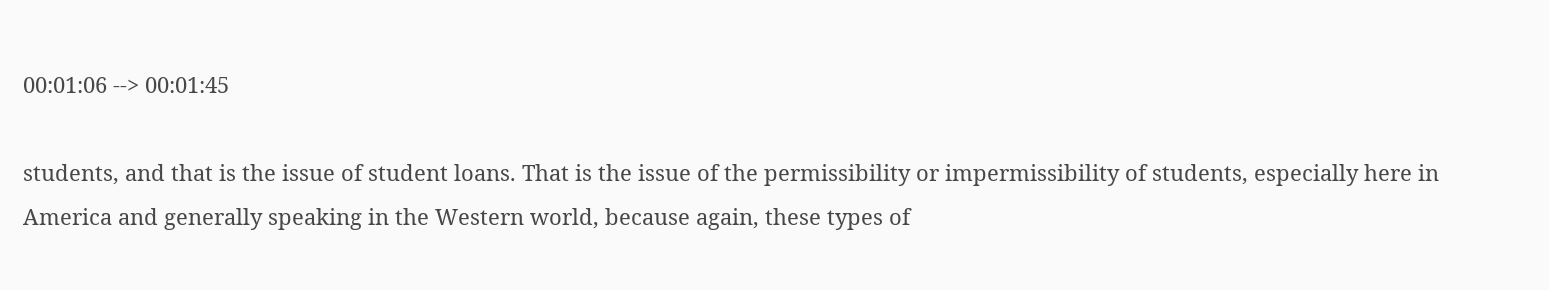00:01:06 --> 00:01:45

students, and that is the issue of student loans. That is the issue of the permissibility or impermissibility of students, especially here in America and generally speaking in the Western world, because again, these types of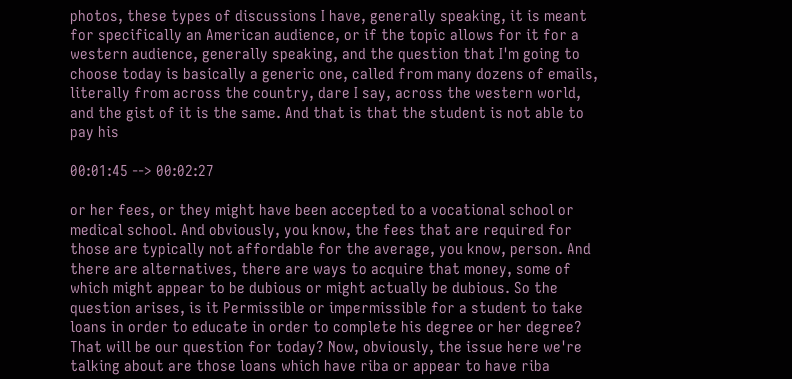photos, these types of discussions I have, generally speaking, it is meant for specifically an American audience, or if the topic allows for it for a western audience, generally speaking, and the question that I'm going to choose today is basically a generic one, called from many dozens of emails, literally from across the country, dare I say, across the western world, and the gist of it is the same. And that is that the student is not able to pay his

00:01:45 --> 00:02:27

or her fees, or they might have been accepted to a vocational school or medical school. And obviously, you know, the fees that are required for those are typically not affordable for the average, you know, person. And there are alternatives, there are ways to acquire that money, some of which might appear to be dubious or might actually be dubious. So the question arises, is it Permissible or impermissible for a student to take loans in order to educate in order to complete his degree or her degree? That will be our question for today? Now, obviously, the issue here we're talking about are those loans which have riba or appear to have riba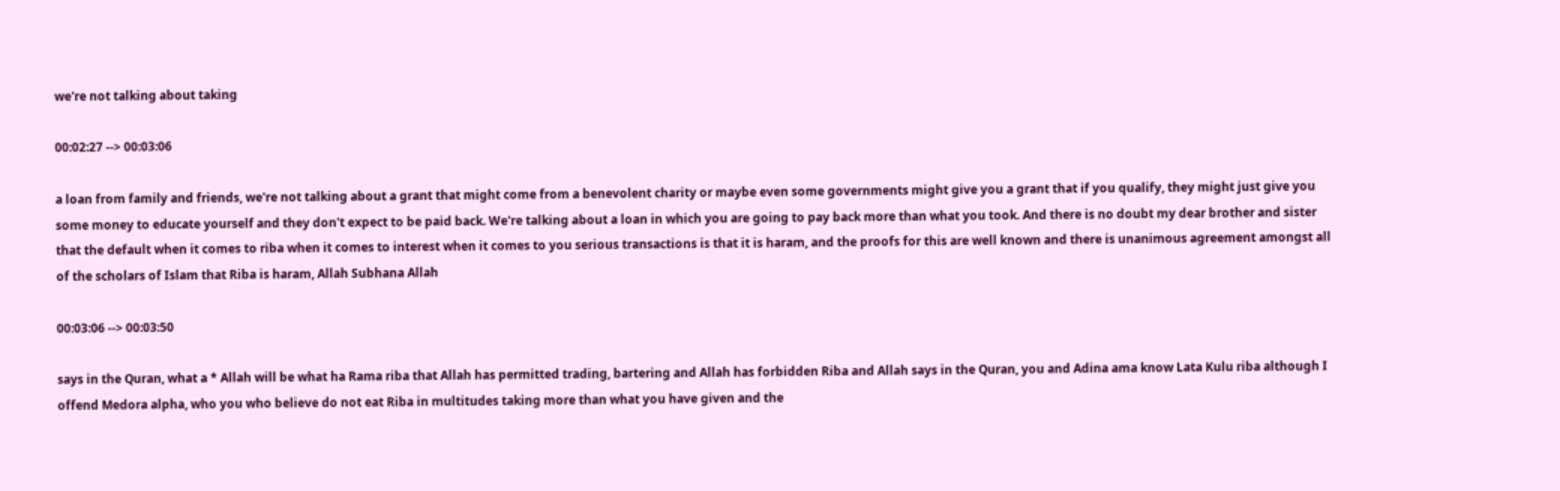we're not talking about taking

00:02:27 --> 00:03:06

a loan from family and friends, we're not talking about a grant that might come from a benevolent charity or maybe even some governments might give you a grant that if you qualify, they might just give you some money to educate yourself and they don't expect to be paid back. We're talking about a loan in which you are going to pay back more than what you took. And there is no doubt my dear brother and sister that the default when it comes to riba when it comes to interest when it comes to you serious transactions is that it is haram, and the proofs for this are well known and there is unanimous agreement amongst all of the scholars of Islam that Riba is haram, Allah Subhana Allah

00:03:06 --> 00:03:50

says in the Quran, what a * Allah will be what ha Rama riba that Allah has permitted trading, bartering and Allah has forbidden Riba and Allah says in the Quran, you and Adina ama know Lata Kulu riba although I offend Medora alpha, who you who believe do not eat Riba in multitudes taking more than what you have given and the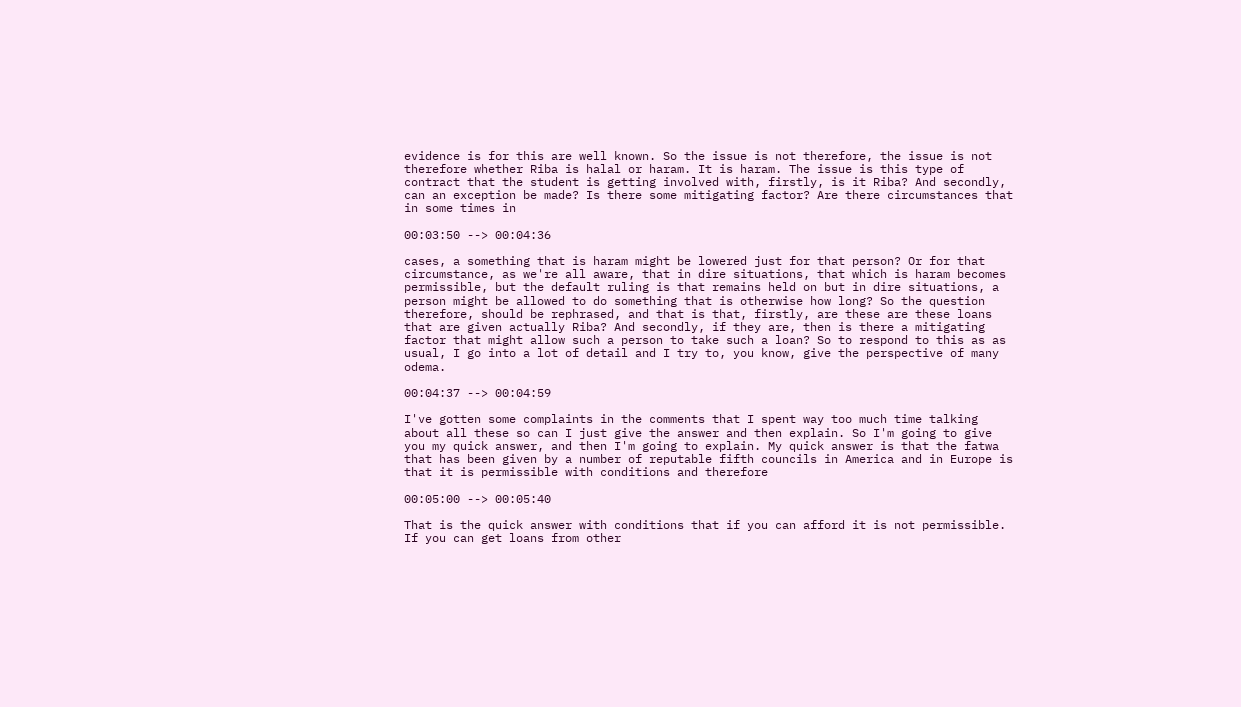evidence is for this are well known. So the issue is not therefore, the issue is not therefore whether Riba is halal or haram. It is haram. The issue is this type of contract that the student is getting involved with, firstly, is it Riba? And secondly, can an exception be made? Is there some mitigating factor? Are there circumstances that in some times in

00:03:50 --> 00:04:36

cases, a something that is haram might be lowered just for that person? Or for that circumstance, as we're all aware, that in dire situations, that which is haram becomes permissible, but the default ruling is that remains held on but in dire situations, a person might be allowed to do something that is otherwise how long? So the question therefore, should be rephrased, and that is that, firstly, are these are these loans that are given actually Riba? And secondly, if they are, then is there a mitigating factor that might allow such a person to take such a loan? So to respond to this as as usual, I go into a lot of detail and I try to, you know, give the perspective of many odema.

00:04:37 --> 00:04:59

I've gotten some complaints in the comments that I spent way too much time talking about all these so can I just give the answer and then explain. So I'm going to give you my quick answer, and then I'm going to explain. My quick answer is that the fatwa that has been given by a number of reputable fifth councils in America and in Europe is that it is permissible with conditions and therefore

00:05:00 --> 00:05:40

That is the quick answer with conditions that if you can afford it is not permissible. If you can get loans from other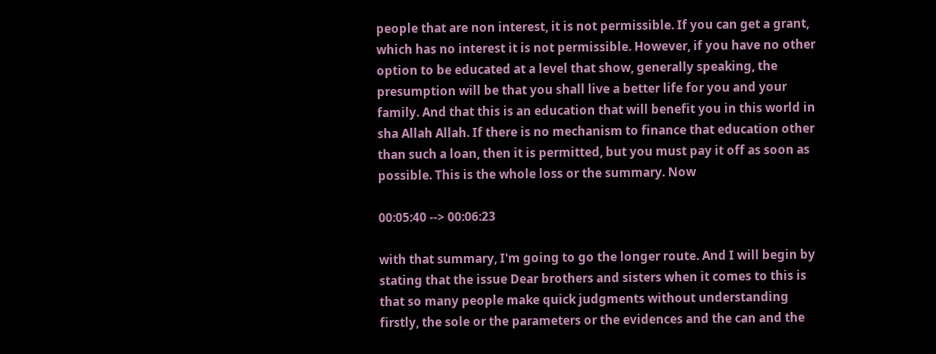people that are non interest, it is not permissible. If you can get a grant, which has no interest it is not permissible. However, if you have no other option to be educated at a level that show, generally speaking, the presumption will be that you shall live a better life for you and your family. And that this is an education that will benefit you in this world in sha Allah Allah. If there is no mechanism to finance that education other than such a loan, then it is permitted, but you must pay it off as soon as possible. This is the whole loss or the summary. Now

00:05:40 --> 00:06:23

with that summary, I'm going to go the longer route. And I will begin by stating that the issue Dear brothers and sisters when it comes to this is that so many people make quick judgments without understanding firstly, the sole or the parameters or the evidences and the can and the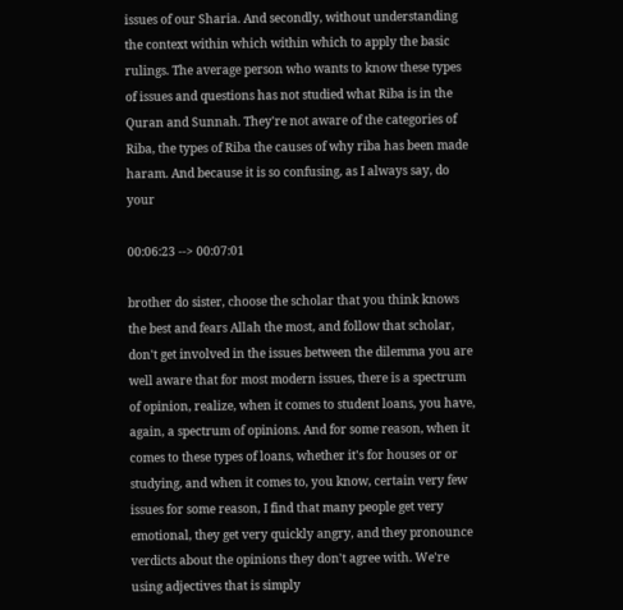issues of our Sharia. And secondly, without understanding the context within which within which to apply the basic rulings. The average person who wants to know these types of issues and questions has not studied what Riba is in the Quran and Sunnah. They're not aware of the categories of Riba, the types of Riba the causes of why riba has been made haram. And because it is so confusing, as I always say, do your

00:06:23 --> 00:07:01

brother do sister, choose the scholar that you think knows the best and fears Allah the most, and follow that scholar, don't get involved in the issues between the dilemma you are well aware that for most modern issues, there is a spectrum of opinion, realize, when it comes to student loans, you have, again, a spectrum of opinions. And for some reason, when it comes to these types of loans, whether it's for houses or or studying, and when it comes to, you know, certain very few issues for some reason, I find that many people get very emotional, they get very quickly angry, and they pronounce verdicts about the opinions they don't agree with. We're using adjectives that is simply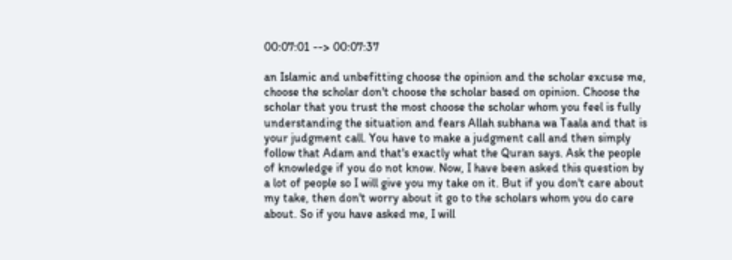00:07:01 --> 00:07:37

an Islamic and unbefitting choose the opinion and the scholar excuse me, choose the scholar don't choose the scholar based on opinion. Choose the scholar that you trust the most choose the scholar whom you feel is fully understanding the situation and fears Allah subhana wa Taala and that is your judgment call. You have to make a judgment call and then simply follow that Adam and that's exactly what the Quran says. Ask the people of knowledge if you do not know. Now, I have been asked this question by a lot of people so I will give you my take on it. But if you don't care about my take, then don't worry about it go to the scholars whom you do care about. So if you have asked me, I will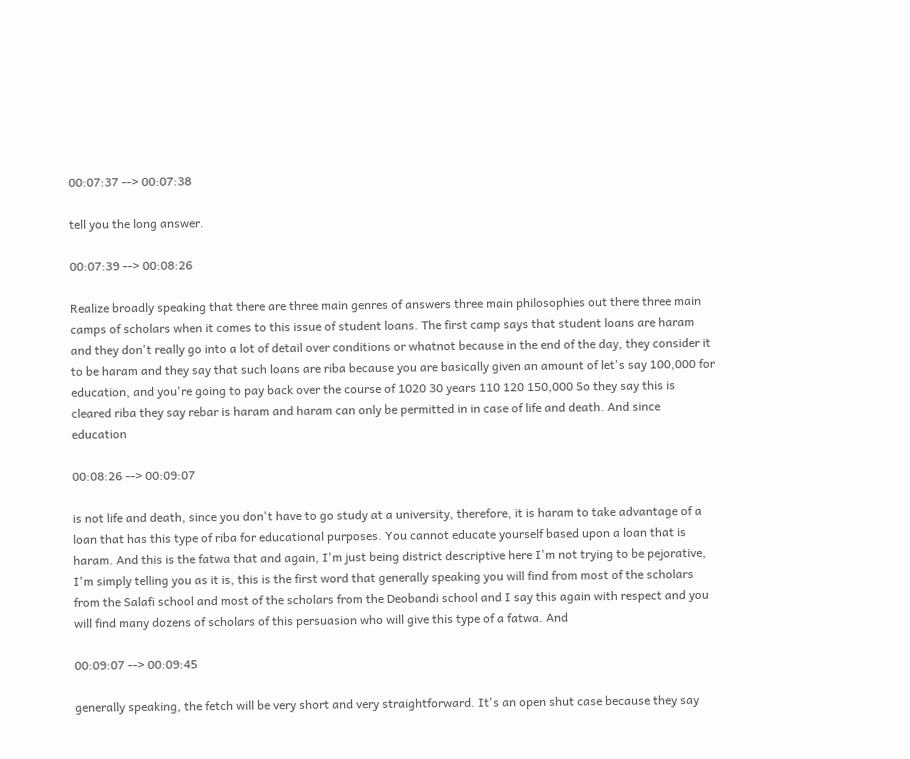00:07:37 --> 00:07:38

tell you the long answer.

00:07:39 --> 00:08:26

Realize broadly speaking that there are three main genres of answers three main philosophies out there three main camps of scholars when it comes to this issue of student loans. The first camp says that student loans are haram and they don't really go into a lot of detail over conditions or whatnot because in the end of the day, they consider it to be haram and they say that such loans are riba because you are basically given an amount of let's say 100,000 for education, and you're going to pay back over the course of 1020 30 years 110 120 150,000 So they say this is cleared riba they say rebar is haram and haram can only be permitted in in case of life and death. And since education

00:08:26 --> 00:09:07

is not life and death, since you don't have to go study at a university, therefore, it is haram to take advantage of a loan that has this type of riba for educational purposes. You cannot educate yourself based upon a loan that is haram. And this is the fatwa that and again, I'm just being district descriptive here I'm not trying to be pejorative, I'm simply telling you as it is, this is the first word that generally speaking you will find from most of the scholars from the Salafi school and most of the scholars from the Deobandi school and I say this again with respect and you will find many dozens of scholars of this persuasion who will give this type of a fatwa. And

00:09:07 --> 00:09:45

generally speaking, the fetch will be very short and very straightforward. It's an open shut case because they say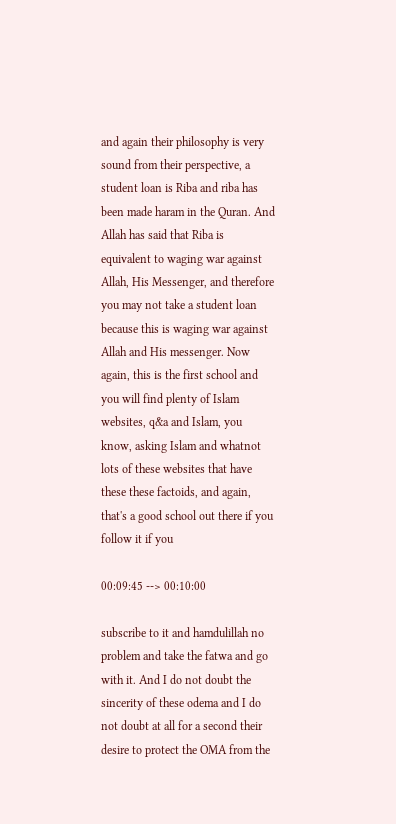and again their philosophy is very sound from their perspective, a student loan is Riba and riba has been made haram in the Quran. And Allah has said that Riba is equivalent to waging war against Allah, His Messenger, and therefore you may not take a student loan because this is waging war against Allah and His messenger. Now again, this is the first school and you will find plenty of Islam websites, q&a and Islam, you know, asking Islam and whatnot lots of these websites that have these these factoids, and again, that's a good school out there if you follow it if you

00:09:45 --> 00:10:00

subscribe to it and hamdulillah no problem and take the fatwa and go with it. And I do not doubt the sincerity of these odema and I do not doubt at all for a second their desire to protect the OMA from the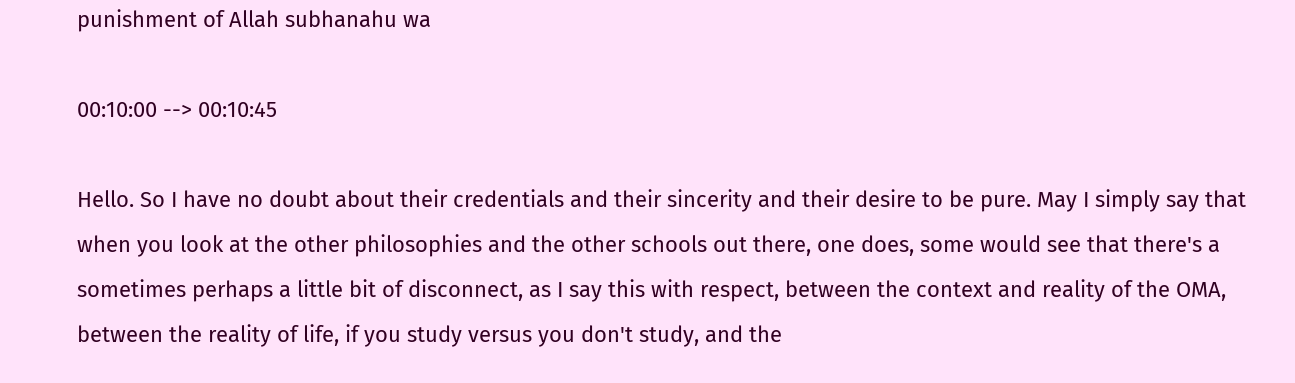punishment of Allah subhanahu wa

00:10:00 --> 00:10:45

Hello. So I have no doubt about their credentials and their sincerity and their desire to be pure. May I simply say that when you look at the other philosophies and the other schools out there, one does, some would see that there's a sometimes perhaps a little bit of disconnect, as I say this with respect, between the context and reality of the OMA, between the reality of life, if you study versus you don't study, and the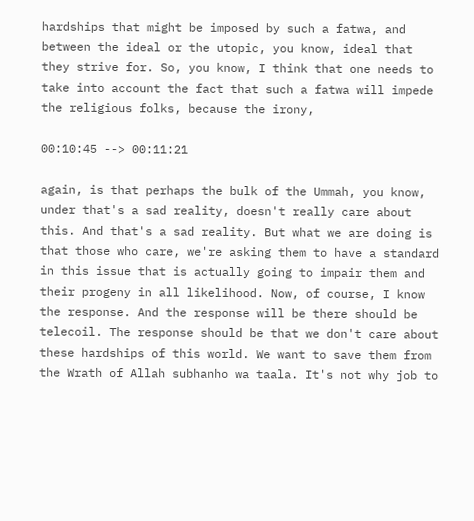hardships that might be imposed by such a fatwa, and between the ideal or the utopic, you know, ideal that they strive for. So, you know, I think that one needs to take into account the fact that such a fatwa will impede the religious folks, because the irony,

00:10:45 --> 00:11:21

again, is that perhaps the bulk of the Ummah, you know, under that's a sad reality, doesn't really care about this. And that's a sad reality. But what we are doing is that those who care, we're asking them to have a standard in this issue that is actually going to impair them and their progeny in all likelihood. Now, of course, I know the response. And the response will be there should be telecoil. The response should be that we don't care about these hardships of this world. We want to save them from the Wrath of Allah subhanho wa taala. It's not why job to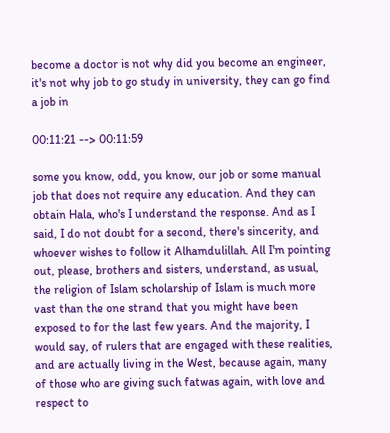become a doctor is not why did you become an engineer, it's not why job to go study in university, they can go find a job in

00:11:21 --> 00:11:59

some you know, odd, you know, our job or some manual job that does not require any education. And they can obtain Hala, who's I understand the response. And as I said, I do not doubt for a second, there's sincerity, and whoever wishes to follow it Alhamdulillah. All I'm pointing out, please, brothers and sisters, understand, as usual, the religion of Islam scholarship of Islam is much more vast than the one strand that you might have been exposed to for the last few years. And the majority, I would say, of rulers that are engaged with these realities, and are actually living in the West, because again, many of those who are giving such fatwas again, with love and respect to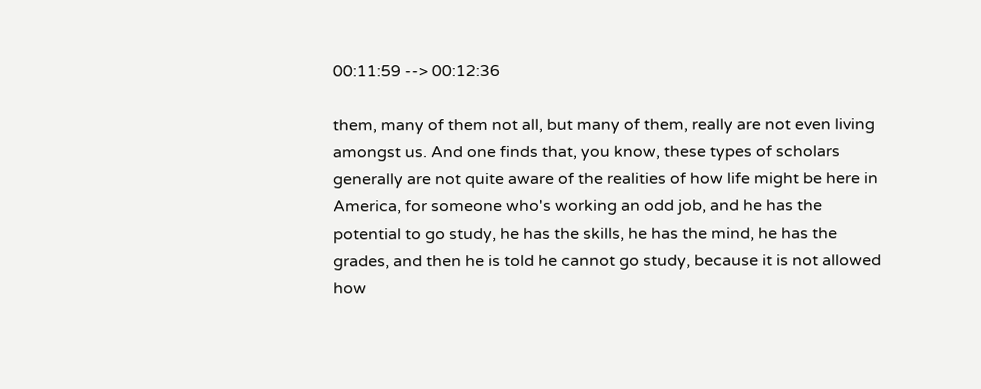00:11:59 --> 00:12:36

them, many of them not all, but many of them, really are not even living amongst us. And one finds that, you know, these types of scholars generally are not quite aware of the realities of how life might be here in America, for someone who's working an odd job, and he has the potential to go study, he has the skills, he has the mind, he has the grades, and then he is told he cannot go study, because it is not allowed how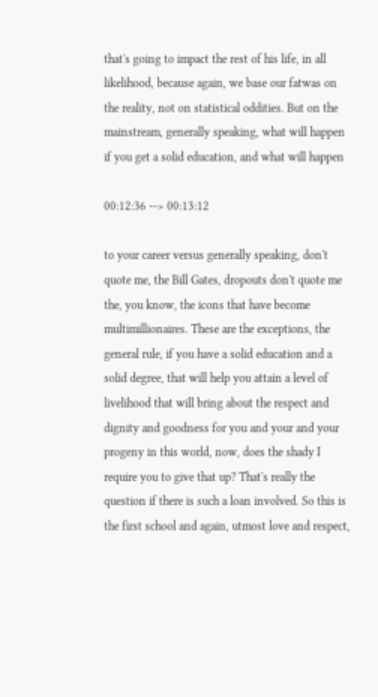that's going to impact the rest of his life, in all likelihood, because again, we base our fatwas on the reality, not on statistical oddities. But on the mainstream, generally speaking, what will happen if you get a solid education, and what will happen

00:12:36 --> 00:13:12

to your career versus generally speaking, don't quote me, the Bill Gates, dropouts don't quote me the, you know, the icons that have become multimillionaires. These are the exceptions, the general rule, if you have a solid education and a solid degree, that will help you attain a level of livelihood that will bring about the respect and dignity and goodness for you and your and your progeny in this world, now, does the shady I require you to give that up? That's really the question if there is such a loan involved. So this is the first school and again, utmost love and respect,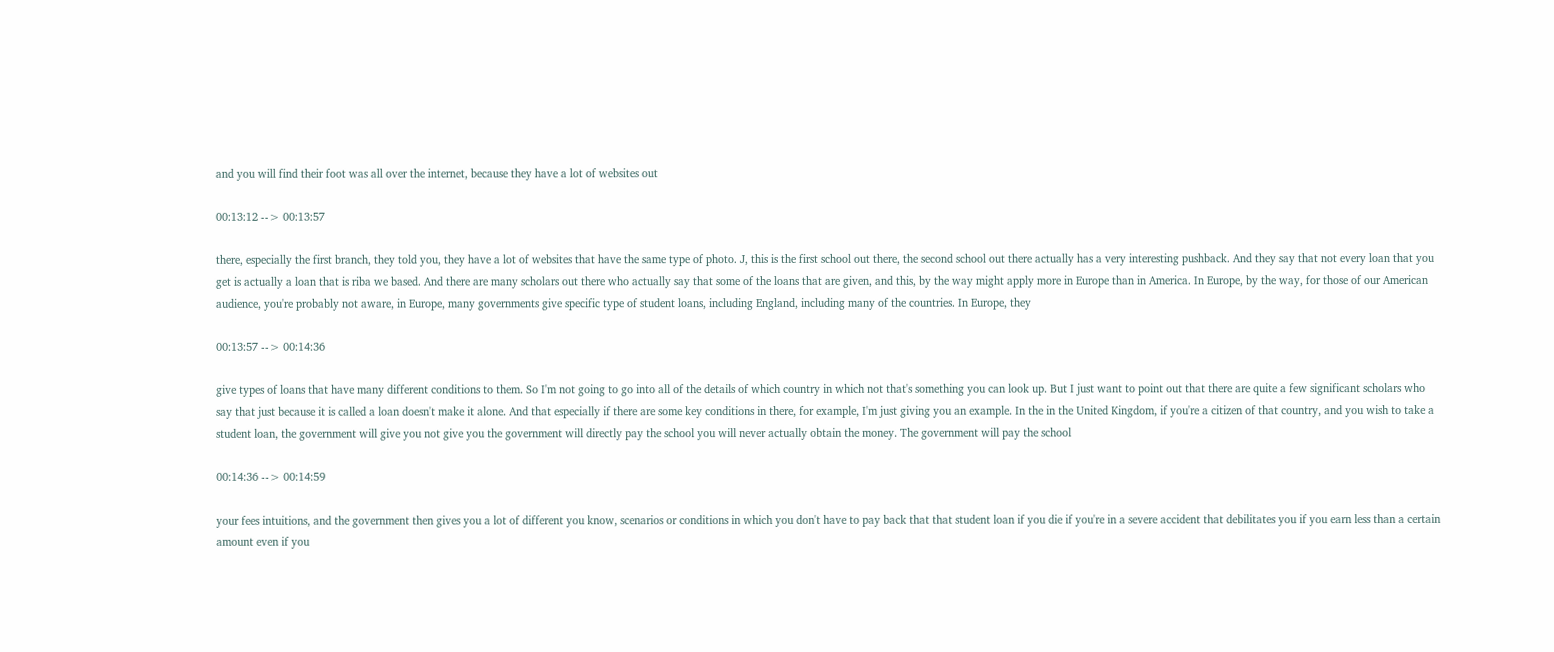and you will find their foot was all over the internet, because they have a lot of websites out

00:13:12 --> 00:13:57

there, especially the first branch, they told you, they have a lot of websites that have the same type of photo. J, this is the first school out there, the second school out there actually has a very interesting pushback. And they say that not every loan that you get is actually a loan that is riba we based. And there are many scholars out there who actually say that some of the loans that are given, and this, by the way might apply more in Europe than in America. In Europe, by the way, for those of our American audience, you're probably not aware, in Europe, many governments give specific type of student loans, including England, including many of the countries. In Europe, they

00:13:57 --> 00:14:36

give types of loans that have many different conditions to them. So I'm not going to go into all of the details of which country in which not that's something you can look up. But I just want to point out that there are quite a few significant scholars who say that just because it is called a loan doesn't make it alone. And that especially if there are some key conditions in there, for example, I'm just giving you an example. In the in the United Kingdom, if you're a citizen of that country, and you wish to take a student loan, the government will give you not give you the government will directly pay the school you will never actually obtain the money. The government will pay the school

00:14:36 --> 00:14:59

your fees intuitions, and the government then gives you a lot of different you know, scenarios or conditions in which you don't have to pay back that that student loan if you die if you're in a severe accident that debilitates you if you earn less than a certain amount even if you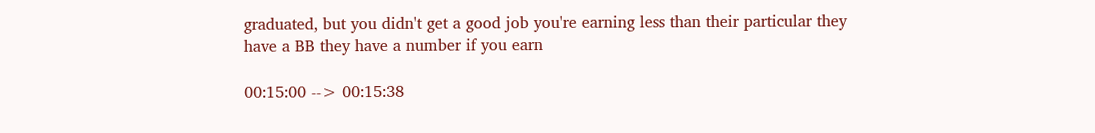graduated, but you didn't get a good job you're earning less than their particular they have a BB they have a number if you earn

00:15:00 --> 00:15:38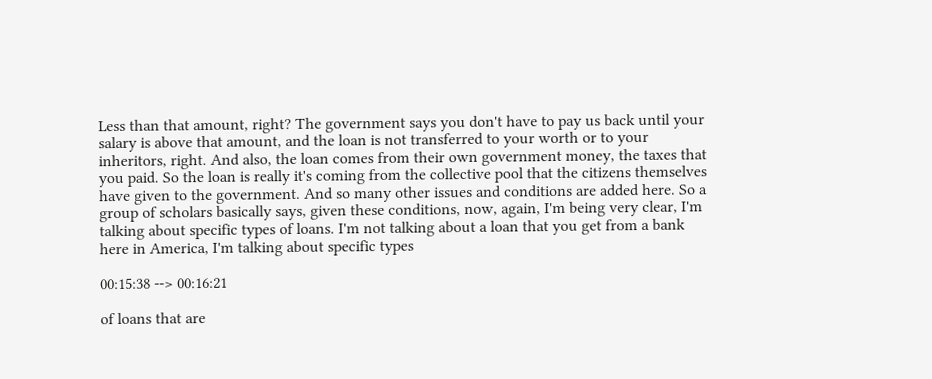Less than that amount, right? The government says you don't have to pay us back until your salary is above that amount, and the loan is not transferred to your worth or to your inheritors, right. And also, the loan comes from their own government money, the taxes that you paid. So the loan is really it's coming from the collective pool that the citizens themselves have given to the government. And so many other issues and conditions are added here. So a group of scholars basically says, given these conditions, now, again, I'm being very clear, I'm talking about specific types of loans. I'm not talking about a loan that you get from a bank here in America, I'm talking about specific types

00:15:38 --> 00:16:21

of loans that are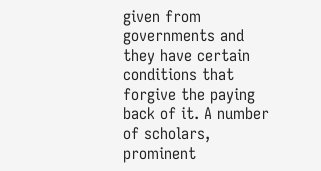given from governments and they have certain conditions that forgive the paying back of it. A number of scholars, prominent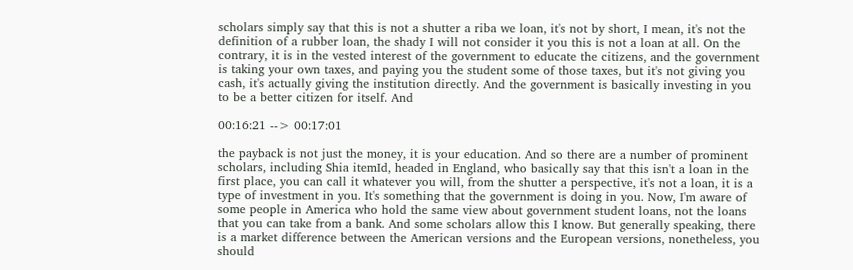scholars simply say that this is not a shutter a riba we loan, it's not by short, I mean, it's not the definition of a rubber loan, the shady I will not consider it you this is not a loan at all. On the contrary, it is in the vested interest of the government to educate the citizens, and the government is taking your own taxes, and paying you the student some of those taxes, but it's not giving you cash, it's actually giving the institution directly. And the government is basically investing in you to be a better citizen for itself. And

00:16:21 --> 00:17:01

the payback is not just the money, it is your education. And so there are a number of prominent scholars, including Shia itemId, headed in England, who basically say that this isn't a loan in the first place, you can call it whatever you will, from the shutter a perspective, it's not a loan, it is a type of investment in you. It's something that the government is doing in you. Now, I'm aware of some people in America who hold the same view about government student loans, not the loans that you can take from a bank. And some scholars allow this I know. But generally speaking, there is a market difference between the American versions and the European versions, nonetheless, you should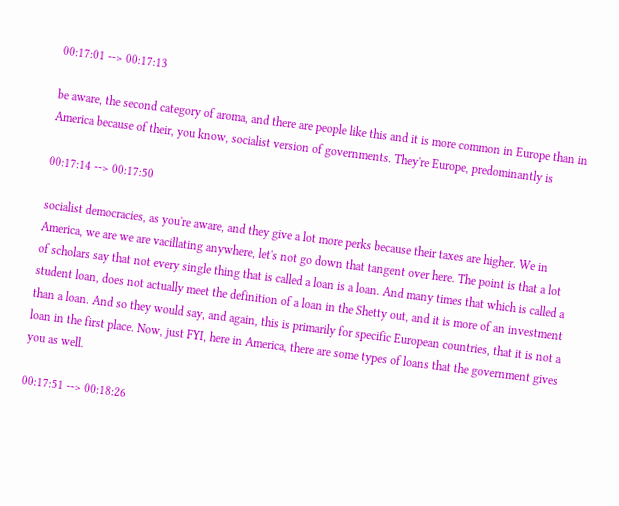00:17:01 --> 00:17:13

be aware, the second category of aroma, and there are people like this and it is more common in Europe than in America because of their, you know, socialist version of governments. They're Europe, predominantly is

00:17:14 --> 00:17:50

socialist democracies, as you're aware, and they give a lot more perks because their taxes are higher. We in America, we are we are vacillating anywhere, let's not go down that tangent over here. The point is that a lot of scholars say that not every single thing that is called a loan is a loan. And many times that which is called a student loan, does not actually meet the definition of a loan in the Shetty out, and it is more of an investment than a loan. And so they would say, and again, this is primarily for specific European countries, that it is not a loan in the first place. Now, just FYI, here in America, there are some types of loans that the government gives you as well.

00:17:51 --> 00:18:26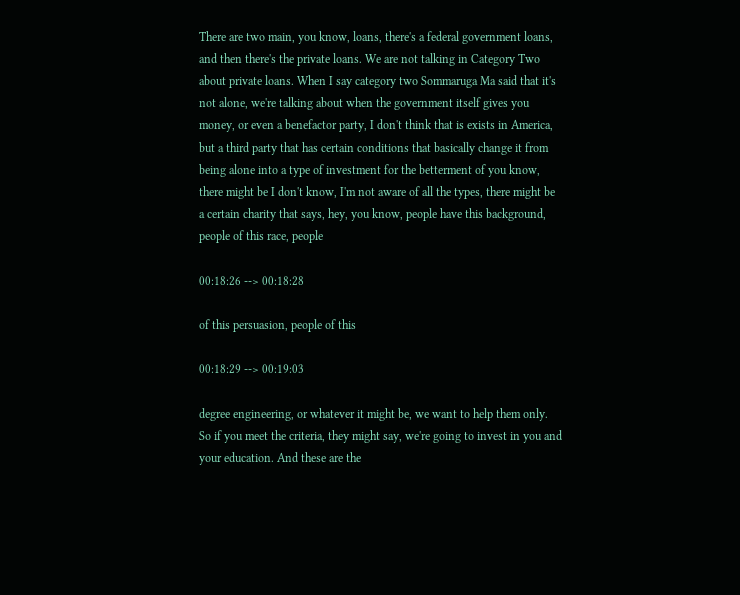There are two main, you know, loans, there's a federal government loans, and then there's the private loans. We are not talking in Category Two about private loans. When I say category two Sommaruga Ma said that it's not alone, we're talking about when the government itself gives you money, or even a benefactor party, I don't think that is exists in America, but a third party that has certain conditions that basically change it from being alone into a type of investment for the betterment of you know, there might be I don't know, I'm not aware of all the types, there might be a certain charity that says, hey, you know, people have this background, people of this race, people

00:18:26 --> 00:18:28

of this persuasion, people of this

00:18:29 --> 00:19:03

degree engineering, or whatever it might be, we want to help them only. So if you meet the criteria, they might say, we're going to invest in you and your education. And these are the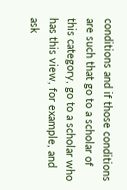conditions and if those conditions are such that go to a scholar of this category, go to a scholar who has this view, for example, and ask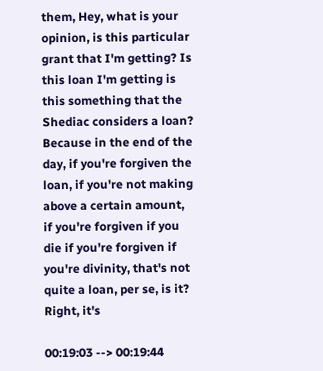them, Hey, what is your opinion, is this particular grant that I'm getting? Is this loan I'm getting is this something that the Shediac considers a loan? Because in the end of the day, if you're forgiven the loan, if you're not making above a certain amount, if you're forgiven if you die if you're forgiven if you're divinity, that's not quite a loan, per se, is it? Right, it's

00:19:03 --> 00:19:44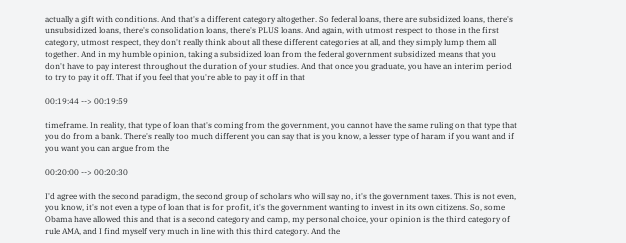actually a gift with conditions. And that's a different category altogether. So federal loans, there are subsidized loans, there's unsubsidized loans, there's consolidation loans, there's PLUS loans. And again, with utmost respect to those in the first category, utmost respect, they don't really think about all these different categories at all, and they simply lump them all together. And in my humble opinion, taking a subsidized loan from the federal government subsidized means that you don't have to pay interest throughout the duration of your studies. And that once you graduate, you have an interim period to try to pay it off. That if you feel that you're able to pay it off in that

00:19:44 --> 00:19:59

timeframe. In reality, that type of loan that's coming from the government, you cannot have the same ruling on that type that you do from a bank. There's really too much different you can say that is you know, a lesser type of haram if you want and if you want you can argue from the

00:20:00 --> 00:20:30

I'd agree with the second paradigm, the second group of scholars who will say no, it's the government taxes. This is not even, you know, it's not even a type of loan that is for profit, it's the government wanting to invest in its own citizens. So, some Obama have allowed this and that is a second category and camp, my personal choice, your opinion is the third category of rule AMA, and I find myself very much in line with this third category. And the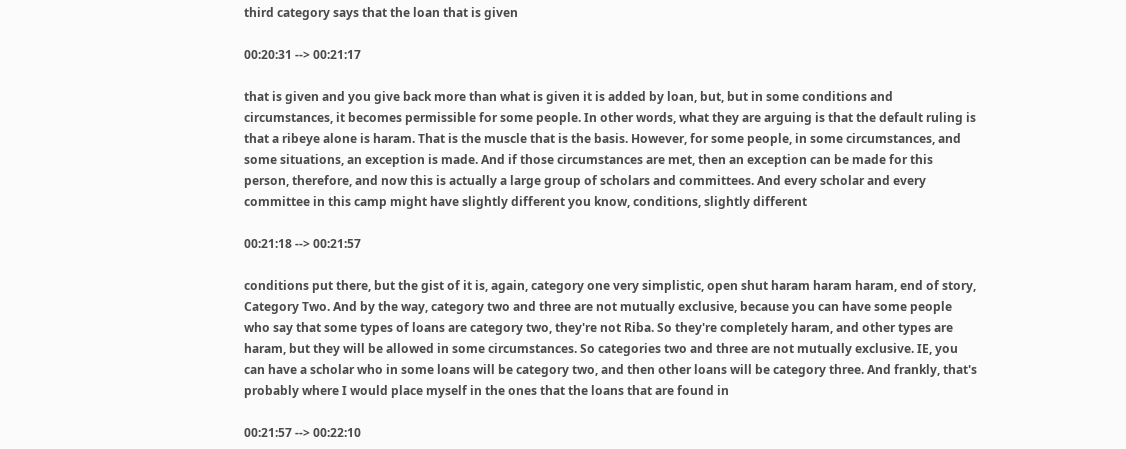third category says that the loan that is given

00:20:31 --> 00:21:17

that is given and you give back more than what is given it is added by loan, but, but in some conditions and circumstances, it becomes permissible for some people. In other words, what they are arguing is that the default ruling is that a ribeye alone is haram. That is the muscle that is the basis. However, for some people, in some circumstances, and some situations, an exception is made. And if those circumstances are met, then an exception can be made for this person, therefore, and now this is actually a large group of scholars and committees. And every scholar and every committee in this camp might have slightly different you know, conditions, slightly different

00:21:18 --> 00:21:57

conditions put there, but the gist of it is, again, category one very simplistic, open shut haram haram haram, end of story, Category Two. And by the way, category two and three are not mutually exclusive, because you can have some people who say that some types of loans are category two, they're not Riba. So they're completely haram, and other types are haram, but they will be allowed in some circumstances. So categories two and three are not mutually exclusive. IE, you can have a scholar who in some loans will be category two, and then other loans will be category three. And frankly, that's probably where I would place myself in the ones that the loans that are found in

00:21:57 --> 00:22:10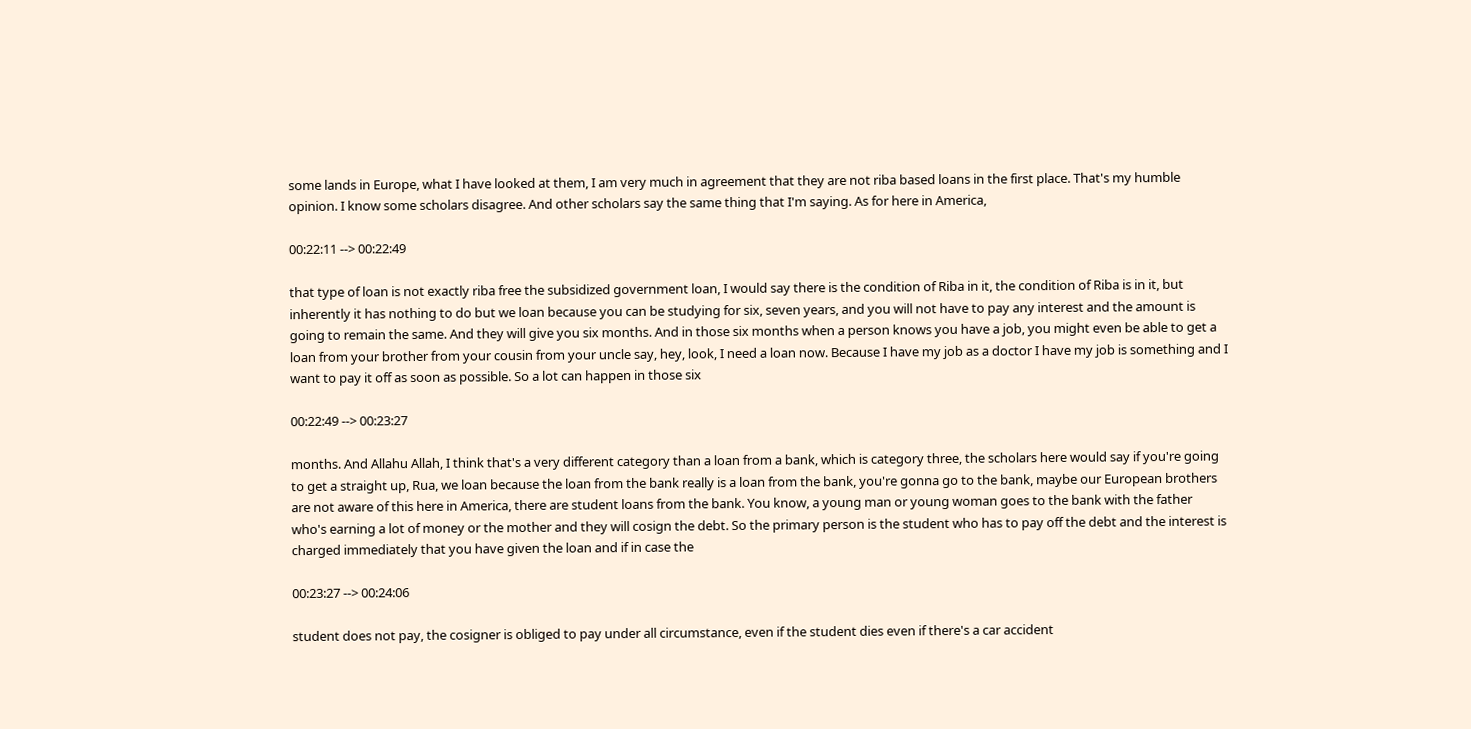some lands in Europe, what I have looked at them, I am very much in agreement that they are not riba based loans in the first place. That's my humble opinion. I know some scholars disagree. And other scholars say the same thing that I'm saying. As for here in America,

00:22:11 --> 00:22:49

that type of loan is not exactly riba free the subsidized government loan, I would say there is the condition of Riba in it, the condition of Riba is in it, but inherently it has nothing to do but we loan because you can be studying for six, seven years, and you will not have to pay any interest and the amount is going to remain the same. And they will give you six months. And in those six months when a person knows you have a job, you might even be able to get a loan from your brother from your cousin from your uncle say, hey, look, I need a loan now. Because I have my job as a doctor I have my job is something and I want to pay it off as soon as possible. So a lot can happen in those six

00:22:49 --> 00:23:27

months. And Allahu Allah, I think that's a very different category than a loan from a bank, which is category three, the scholars here would say if you're going to get a straight up, Rua, we loan because the loan from the bank really is a loan from the bank, you're gonna go to the bank, maybe our European brothers are not aware of this here in America, there are student loans from the bank. You know, a young man or young woman goes to the bank with the father who's earning a lot of money or the mother and they will cosign the debt. So the primary person is the student who has to pay off the debt and the interest is charged immediately that you have given the loan and if in case the

00:23:27 --> 00:24:06

student does not pay, the cosigner is obliged to pay under all circumstance, even if the student dies even if there's a car accident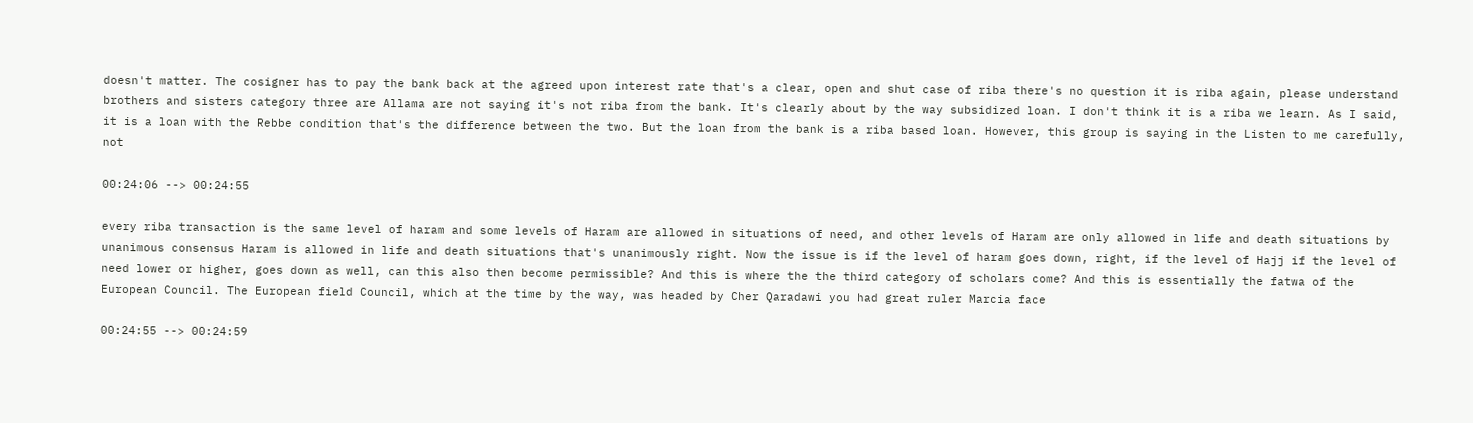doesn't matter. The cosigner has to pay the bank back at the agreed upon interest rate that's a clear, open and shut case of riba there's no question it is riba again, please understand brothers and sisters category three are Allama are not saying it's not riba from the bank. It's clearly about by the way subsidized loan. I don't think it is a riba we learn. As I said, it is a loan with the Rebbe condition that's the difference between the two. But the loan from the bank is a riba based loan. However, this group is saying in the Listen to me carefully, not

00:24:06 --> 00:24:55

every riba transaction is the same level of haram and some levels of Haram are allowed in situations of need, and other levels of Haram are only allowed in life and death situations by unanimous consensus Haram is allowed in life and death situations that's unanimously right. Now the issue is if the level of haram goes down, right, if the level of Hajj if the level of need lower or higher, goes down as well, can this also then become permissible? And this is where the the third category of scholars come? And this is essentially the fatwa of the European Council. The European field Council, which at the time by the way, was headed by Cher Qaradawi you had great ruler Marcia face

00:24:55 --> 00:24:59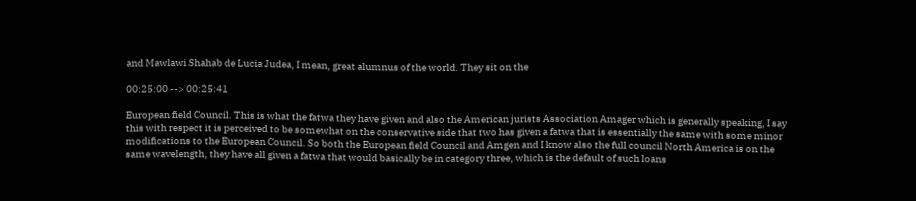and Mawlawi Shahab de Lucia Judea, I mean, great alumnus of the world. They sit on the

00:25:00 --> 00:25:41

European field Council. This is what the fatwa they have given and also the American jurists Association Amager which is generally speaking, I say this with respect it is perceived to be somewhat on the conservative side that two has given a fatwa that is essentially the same with some minor modifications to the European Council. So both the European field Council and Amgen and I know also the full council North America is on the same wavelength, they have all given a fatwa that would basically be in category three, which is the default of such loans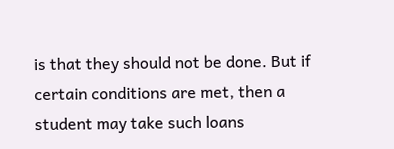is that they should not be done. But if certain conditions are met, then a student may take such loans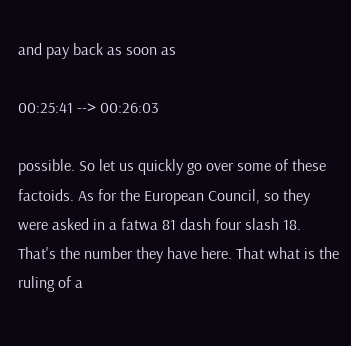and pay back as soon as

00:25:41 --> 00:26:03

possible. So let us quickly go over some of these factoids. As for the European Council, so they were asked in a fatwa 81 dash four slash 18. That's the number they have here. That what is the ruling of a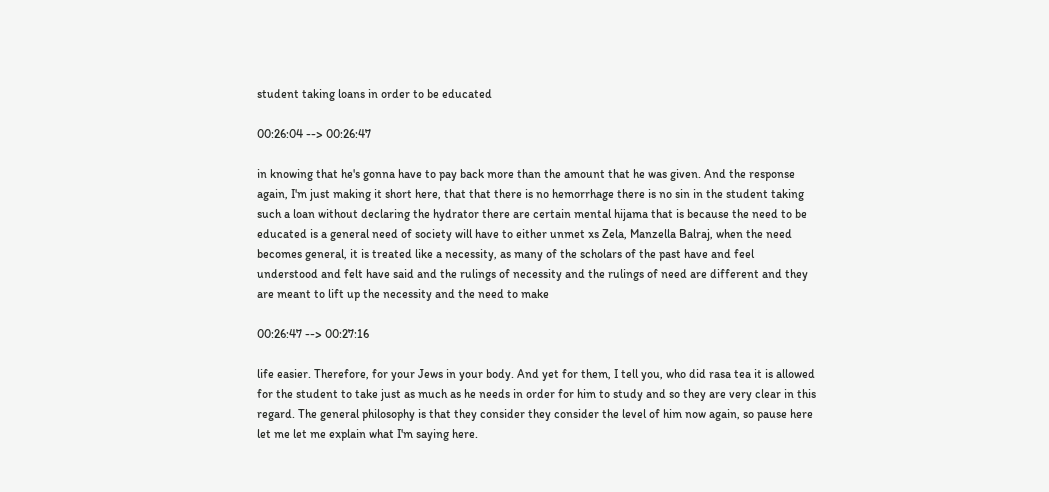student taking loans in order to be educated

00:26:04 --> 00:26:47

in knowing that he's gonna have to pay back more than the amount that he was given. And the response again, I'm just making it short here, that that there is no hemorrhage there is no sin in the student taking such a loan without declaring the hydrator there are certain mental hijama that is because the need to be educated is a general need of society will have to either unmet xs Zela, Manzella Balraj, when the need becomes general, it is treated like a necessity, as many of the scholars of the past have and feel understood and felt have said and the rulings of necessity and the rulings of need are different and they are meant to lift up the necessity and the need to make

00:26:47 --> 00:27:16

life easier. Therefore, for your Jews in your body. And yet for them, I tell you, who did rasa tea it is allowed for the student to take just as much as he needs in order for him to study and so they are very clear in this regard. The general philosophy is that they consider they consider the level of him now again, so pause here let me let me explain what I'm saying here.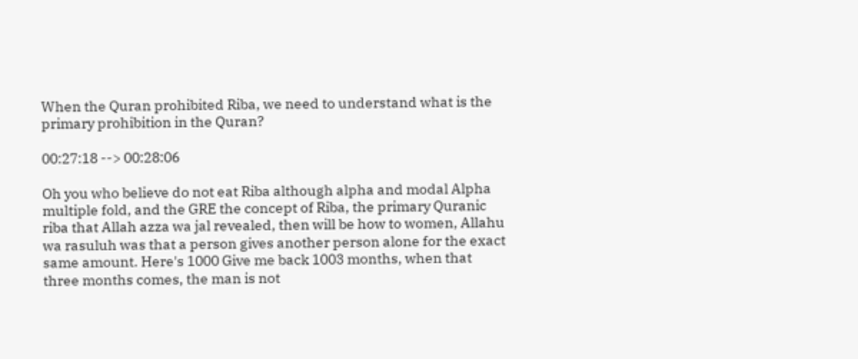When the Quran prohibited Riba, we need to understand what is the primary prohibition in the Quran?

00:27:18 --> 00:28:06

Oh you who believe do not eat Riba although alpha and modal Alpha multiple fold, and the GRE the concept of Riba, the primary Quranic riba that Allah azza wa jal revealed, then will be how to women, Allahu wa rasuluh was that a person gives another person alone for the exact same amount. Here's 1000 Give me back 1003 months, when that three months comes, the man is not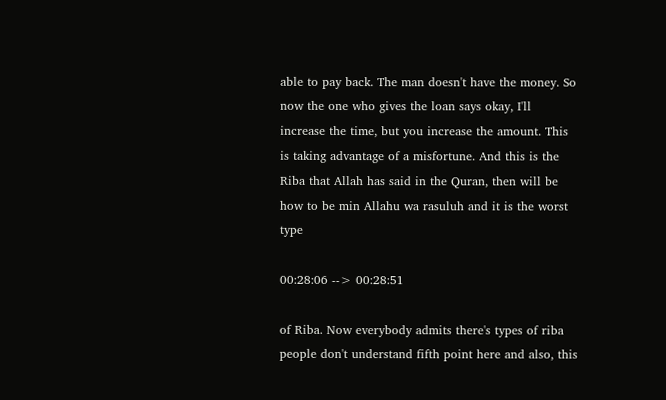able to pay back. The man doesn't have the money. So now the one who gives the loan says okay, I'll increase the time, but you increase the amount. This is taking advantage of a misfortune. And this is the Riba that Allah has said in the Quran, then will be how to be min Allahu wa rasuluh and it is the worst type

00:28:06 --> 00:28:51

of Riba. Now everybody admits there's types of riba people don't understand fifth point here and also, this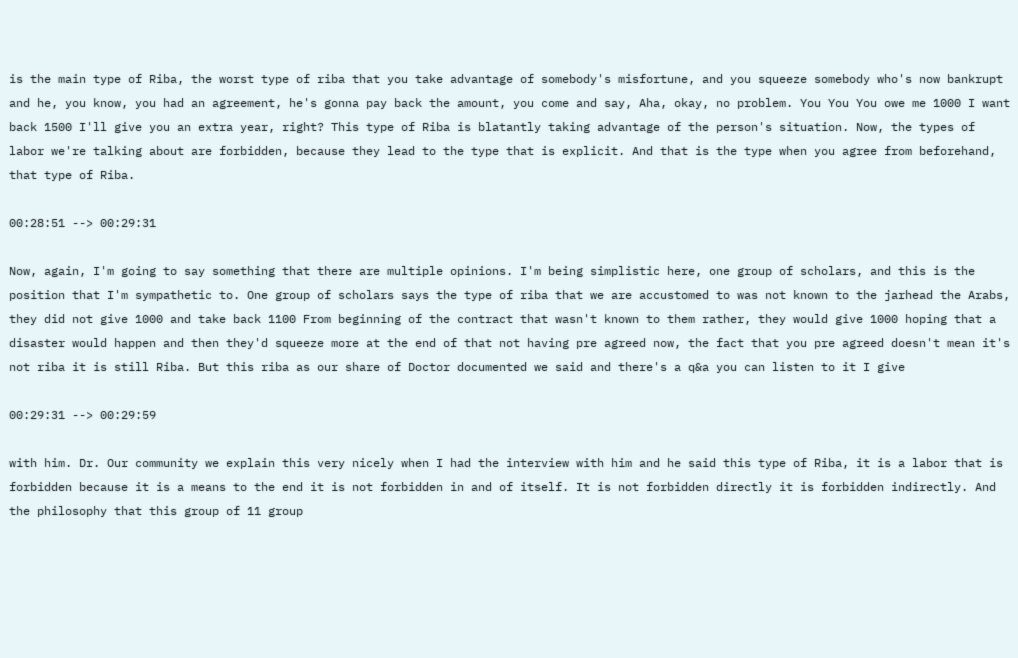is the main type of Riba, the worst type of riba that you take advantage of somebody's misfortune, and you squeeze somebody who's now bankrupt and he, you know, you had an agreement, he's gonna pay back the amount, you come and say, Aha, okay, no problem. You You You owe me 1000 I want back 1500 I'll give you an extra year, right? This type of Riba is blatantly taking advantage of the person's situation. Now, the types of labor we're talking about are forbidden, because they lead to the type that is explicit. And that is the type when you agree from beforehand, that type of Riba.

00:28:51 --> 00:29:31

Now, again, I'm going to say something that there are multiple opinions. I'm being simplistic here, one group of scholars, and this is the position that I'm sympathetic to. One group of scholars says the type of riba that we are accustomed to was not known to the jarhead the Arabs, they did not give 1000 and take back 1100 From beginning of the contract that wasn't known to them rather, they would give 1000 hoping that a disaster would happen and then they'd squeeze more at the end of that not having pre agreed now, the fact that you pre agreed doesn't mean it's not riba it is still Riba. But this riba as our share of Doctor documented we said and there's a q&a you can listen to it I give

00:29:31 --> 00:29:59

with him. Dr. Our community we explain this very nicely when I had the interview with him and he said this type of Riba, it is a labor that is forbidden because it is a means to the end it is not forbidden in and of itself. It is not forbidden directly it is forbidden indirectly. And the philosophy that this group of 11 group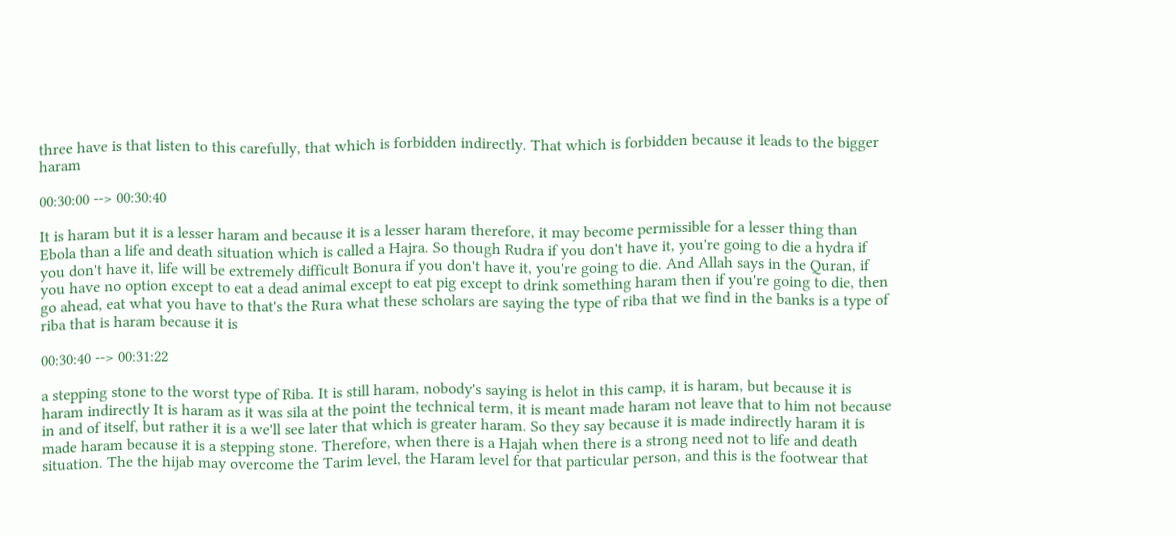three have is that listen to this carefully, that which is forbidden indirectly. That which is forbidden because it leads to the bigger haram

00:30:00 --> 00:30:40

It is haram but it is a lesser haram and because it is a lesser haram therefore, it may become permissible for a lesser thing than Ebola than a life and death situation which is called a Hajra. So though Rudra if you don't have it, you're going to die a hydra if you don't have it, life will be extremely difficult Bonura if you don't have it, you're going to die. And Allah says in the Quran, if you have no option except to eat a dead animal except to eat pig except to drink something haram then if you're going to die, then go ahead, eat what you have to that's the Rura what these scholars are saying the type of riba that we find in the banks is a type of riba that is haram because it is

00:30:40 --> 00:31:22

a stepping stone to the worst type of Riba. It is still haram, nobody's saying is helot in this camp, it is haram, but because it is haram indirectly It is haram as it was sila at the point the technical term, it is meant made haram not leave that to him not because in and of itself, but rather it is a we'll see later that which is greater haram. So they say because it is made indirectly haram it is made haram because it is a stepping stone. Therefore, when there is a Hajah when there is a strong need not to life and death situation. The the hijab may overcome the Tarim level, the Haram level for that particular person, and this is the footwear that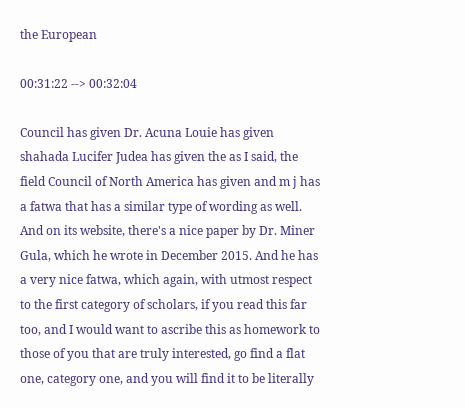the European

00:31:22 --> 00:32:04

Council has given Dr. Acuna Louie has given shahada Lucifer Judea has given the as I said, the field Council of North America has given and m j has a fatwa that has a similar type of wording as well. And on its website, there's a nice paper by Dr. Miner Gula, which he wrote in December 2015. And he has a very nice fatwa, which again, with utmost respect to the first category of scholars, if you read this far too, and I would want to ascribe this as homework to those of you that are truly interested, go find a flat one, category one, and you will find it to be literally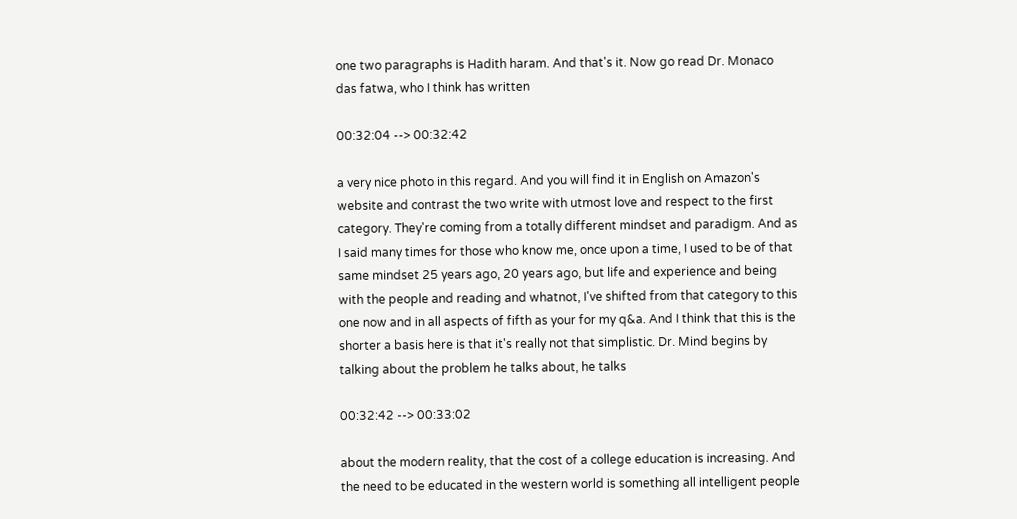one two paragraphs is Hadith haram. And that's it. Now go read Dr. Monaco das fatwa, who I think has written

00:32:04 --> 00:32:42

a very nice photo in this regard. And you will find it in English on Amazon's website and contrast the two write with utmost love and respect to the first category. They're coming from a totally different mindset and paradigm. And as I said many times for those who know me, once upon a time, I used to be of that same mindset 25 years ago, 20 years ago, but life and experience and being with the people and reading and whatnot, I've shifted from that category to this one now and in all aspects of fifth as your for my q&a. And I think that this is the shorter a basis here is that it's really not that simplistic. Dr. Mind begins by talking about the problem he talks about, he talks

00:32:42 --> 00:33:02

about the modern reality, that the cost of a college education is increasing. And the need to be educated in the western world is something all intelligent people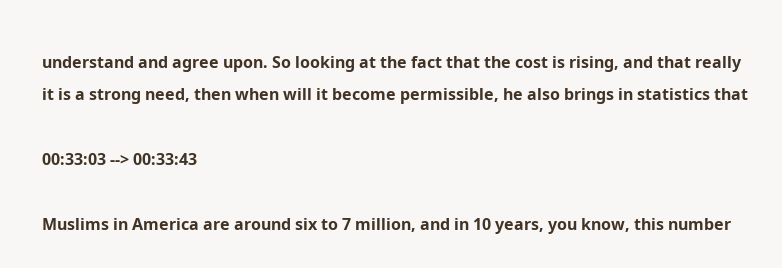understand and agree upon. So looking at the fact that the cost is rising, and that really it is a strong need, then when will it become permissible, he also brings in statistics that

00:33:03 --> 00:33:43

Muslims in America are around six to 7 million, and in 10 years, you know, this number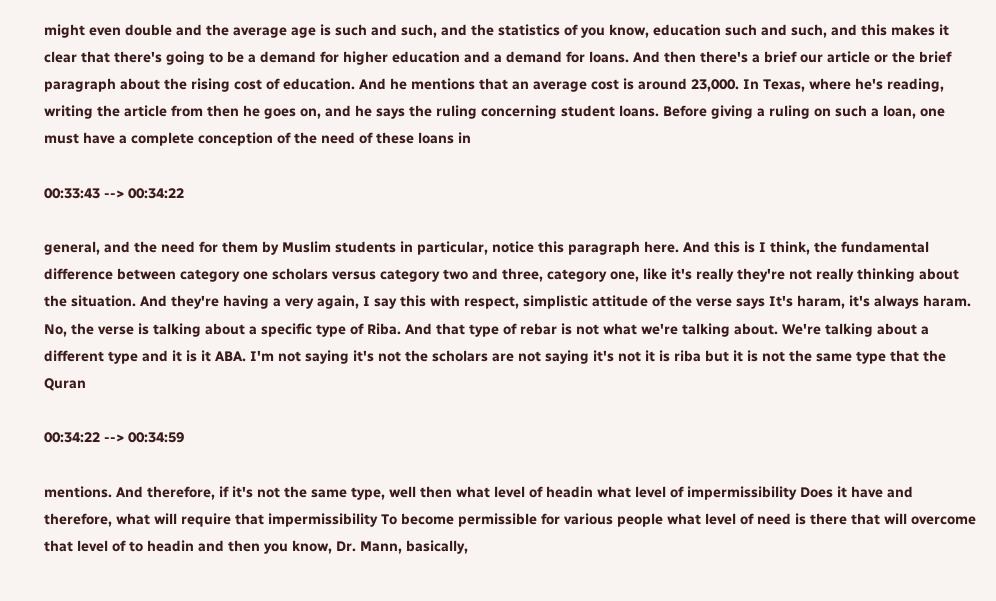might even double and the average age is such and such, and the statistics of you know, education such and such, and this makes it clear that there's going to be a demand for higher education and a demand for loans. And then there's a brief our article or the brief paragraph about the rising cost of education. And he mentions that an average cost is around 23,000. In Texas, where he's reading, writing the article from then he goes on, and he says the ruling concerning student loans. Before giving a ruling on such a loan, one must have a complete conception of the need of these loans in

00:33:43 --> 00:34:22

general, and the need for them by Muslim students in particular, notice this paragraph here. And this is I think, the fundamental difference between category one scholars versus category two and three, category one, like it's really they're not really thinking about the situation. And they're having a very again, I say this with respect, simplistic attitude of the verse says It's haram, it's always haram. No, the verse is talking about a specific type of Riba. And that type of rebar is not what we're talking about. We're talking about a different type and it is it ABA. I'm not saying it's not the scholars are not saying it's not it is riba but it is not the same type that the Quran

00:34:22 --> 00:34:59

mentions. And therefore, if it's not the same type, well then what level of headin what level of impermissibility Does it have and therefore, what will require that impermissibility To become permissible for various people what level of need is there that will overcome that level of to headin and then you know, Dr. Mann, basically,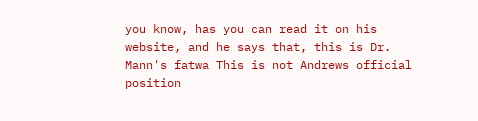you know, has you can read it on his website, and he says that, this is Dr. Mann's fatwa This is not Andrews official position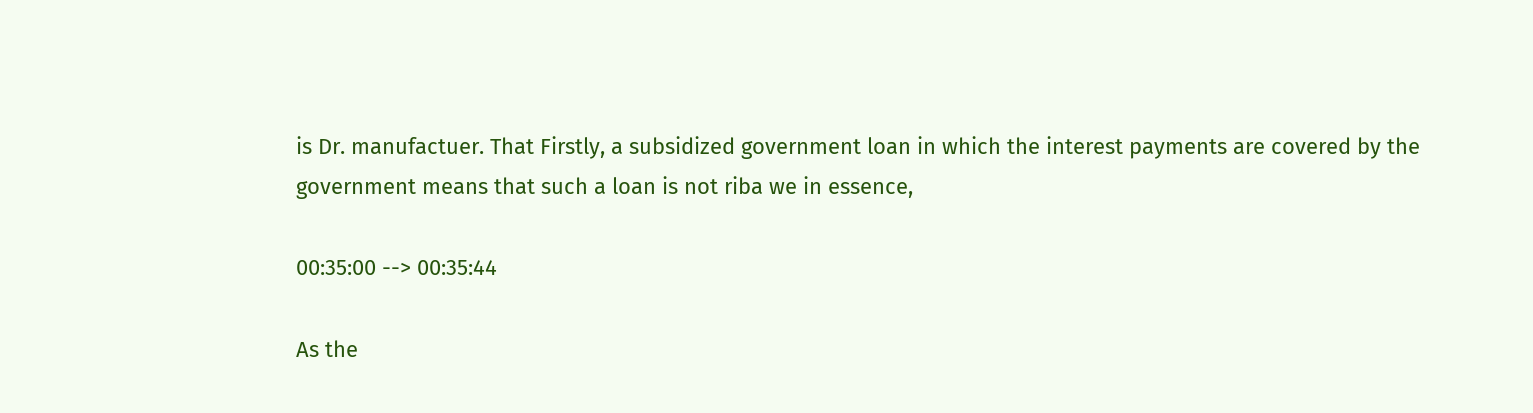is Dr. manufactuer. That Firstly, a subsidized government loan in which the interest payments are covered by the government means that such a loan is not riba we in essence,

00:35:00 --> 00:35:44

As the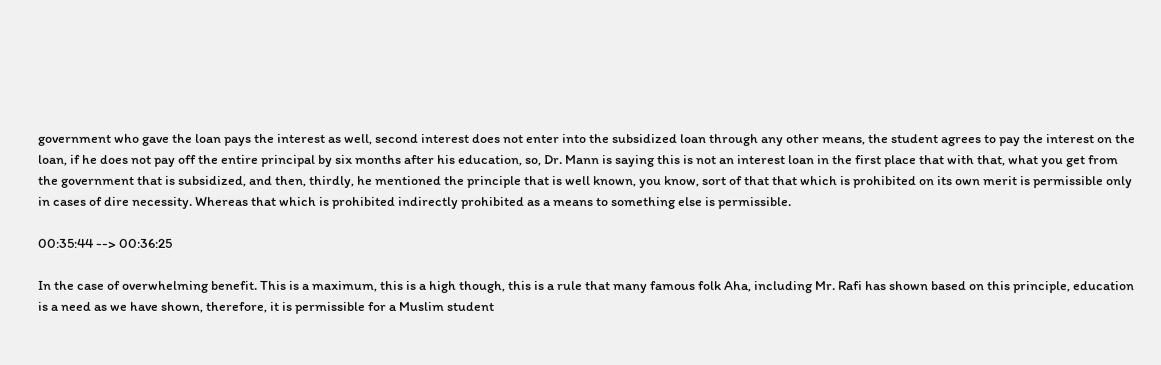government who gave the loan pays the interest as well, second interest does not enter into the subsidized loan through any other means, the student agrees to pay the interest on the loan, if he does not pay off the entire principal by six months after his education, so, Dr. Mann is saying this is not an interest loan in the first place that with that, what you get from the government that is subsidized, and then, thirdly, he mentioned the principle that is well known, you know, sort of that that which is prohibited on its own merit is permissible only in cases of dire necessity. Whereas that which is prohibited indirectly prohibited as a means to something else is permissible.

00:35:44 --> 00:36:25

In the case of overwhelming benefit. This is a maximum, this is a high though, this is a rule that many famous folk Aha, including Mr. Rafi has shown based on this principle, education is a need as we have shown, therefore, it is permissible for a Muslim student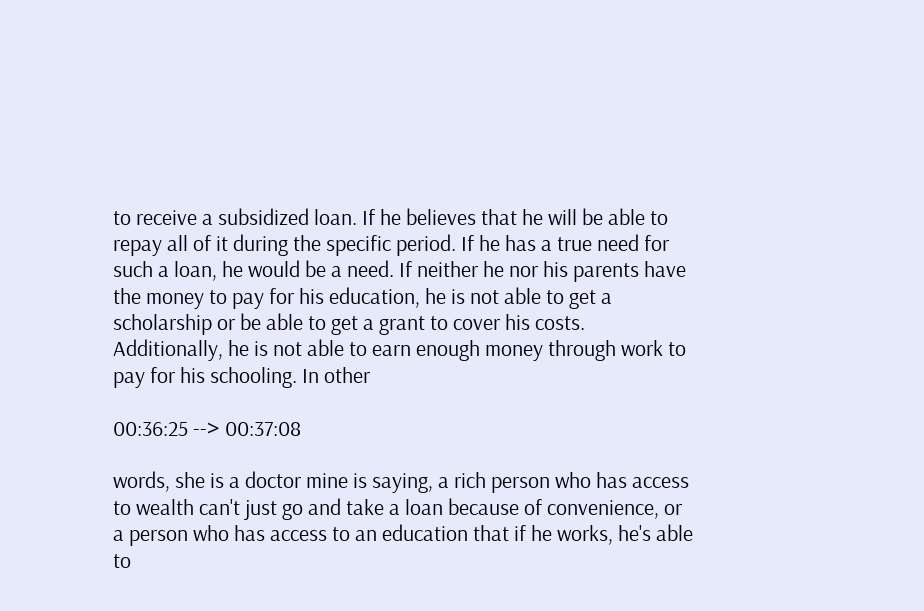to receive a subsidized loan. If he believes that he will be able to repay all of it during the specific period. If he has a true need for such a loan, he would be a need. If neither he nor his parents have the money to pay for his education, he is not able to get a scholarship or be able to get a grant to cover his costs. Additionally, he is not able to earn enough money through work to pay for his schooling. In other

00:36:25 --> 00:37:08

words, she is a doctor mine is saying, a rich person who has access to wealth can't just go and take a loan because of convenience, or a person who has access to an education that if he works, he's able to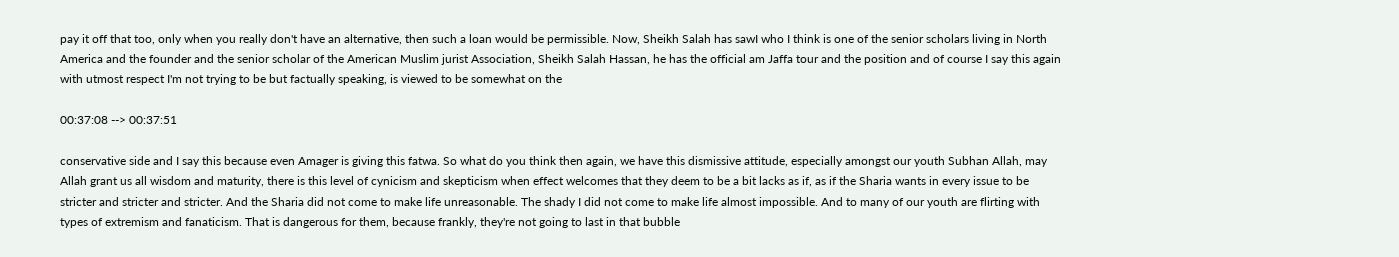pay it off that too, only when you really don't have an alternative, then such a loan would be permissible. Now, Sheikh Salah has sawI who I think is one of the senior scholars living in North America and the founder and the senior scholar of the American Muslim jurist Association, Sheikh Salah Hassan, he has the official am Jaffa tour and the position and of course I say this again with utmost respect I'm not trying to be but factually speaking, is viewed to be somewhat on the

00:37:08 --> 00:37:51

conservative side and I say this because even Amager is giving this fatwa. So what do you think then again, we have this dismissive attitude, especially amongst our youth Subhan Allah, may Allah grant us all wisdom and maturity, there is this level of cynicism and skepticism when effect welcomes that they deem to be a bit lacks as if, as if the Sharia wants in every issue to be stricter and stricter and stricter. And the Sharia did not come to make life unreasonable. The shady I did not come to make life almost impossible. And to many of our youth are flirting with types of extremism and fanaticism. That is dangerous for them, because frankly, they're not going to last in that bubble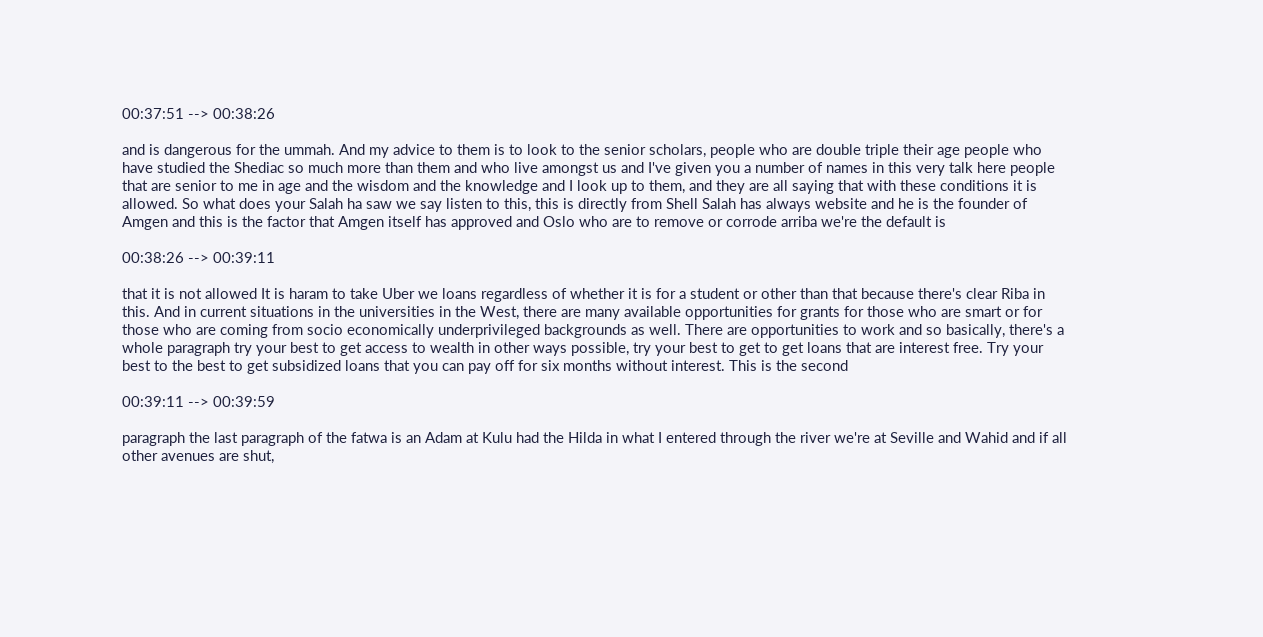00:37:51 --> 00:38:26

and is dangerous for the ummah. And my advice to them is to look to the senior scholars, people who are double triple their age people who have studied the Shediac so much more than them and who live amongst us and I've given you a number of names in this very talk here people that are senior to me in age and the wisdom and the knowledge and I look up to them, and they are all saying that with these conditions it is allowed. So what does your Salah ha saw we say listen to this, this is directly from Shell Salah has always website and he is the founder of Amgen and this is the factor that Amgen itself has approved and Oslo who are to remove or corrode arriba we're the default is

00:38:26 --> 00:39:11

that it is not allowed It is haram to take Uber we loans regardless of whether it is for a student or other than that because there's clear Riba in this. And in current situations in the universities in the West, there are many available opportunities for grants for those who are smart or for those who are coming from socio economically underprivileged backgrounds as well. There are opportunities to work and so basically, there's a whole paragraph try your best to get access to wealth in other ways possible, try your best to get to get loans that are interest free. Try your best to the best to get subsidized loans that you can pay off for six months without interest. This is the second

00:39:11 --> 00:39:59

paragraph the last paragraph of the fatwa is an Adam at Kulu had the Hilda in what I entered through the river we're at Seville and Wahid and if all other avenues are shut,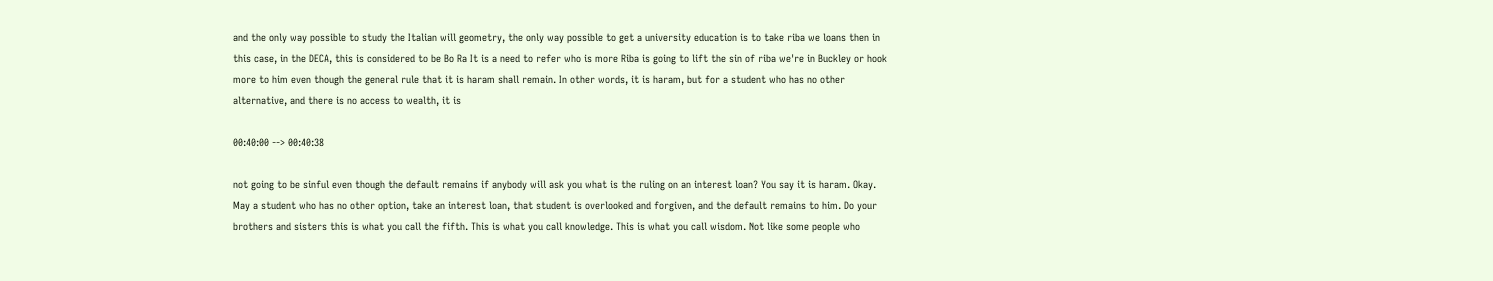and the only way possible to study the Italian will geometry, the only way possible to get a university education is to take riba we loans then in this case, in the DECA, this is considered to be Bo Ra It is a need to refer who is more Riba is going to lift the sin of riba we're in Buckley or hook more to him even though the general rule that it is haram shall remain. In other words, it is haram, but for a student who has no other alternative, and there is no access to wealth, it is

00:40:00 --> 00:40:38

not going to be sinful even though the default remains if anybody will ask you what is the ruling on an interest loan? You say it is haram. Okay. May a student who has no other option, take an interest loan, that student is overlooked and forgiven, and the default remains to him. Do your brothers and sisters this is what you call the fifth. This is what you call knowledge. This is what you call wisdom. Not like some people who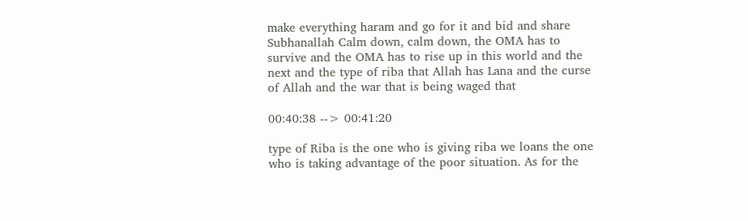make everything haram and go for it and bid and share Subhanallah Calm down, calm down, the OMA has to survive and the OMA has to rise up in this world and the next and the type of riba that Allah has Lana and the curse of Allah and the war that is being waged that

00:40:38 --> 00:41:20

type of Riba is the one who is giving riba we loans the one who is taking advantage of the poor situation. As for the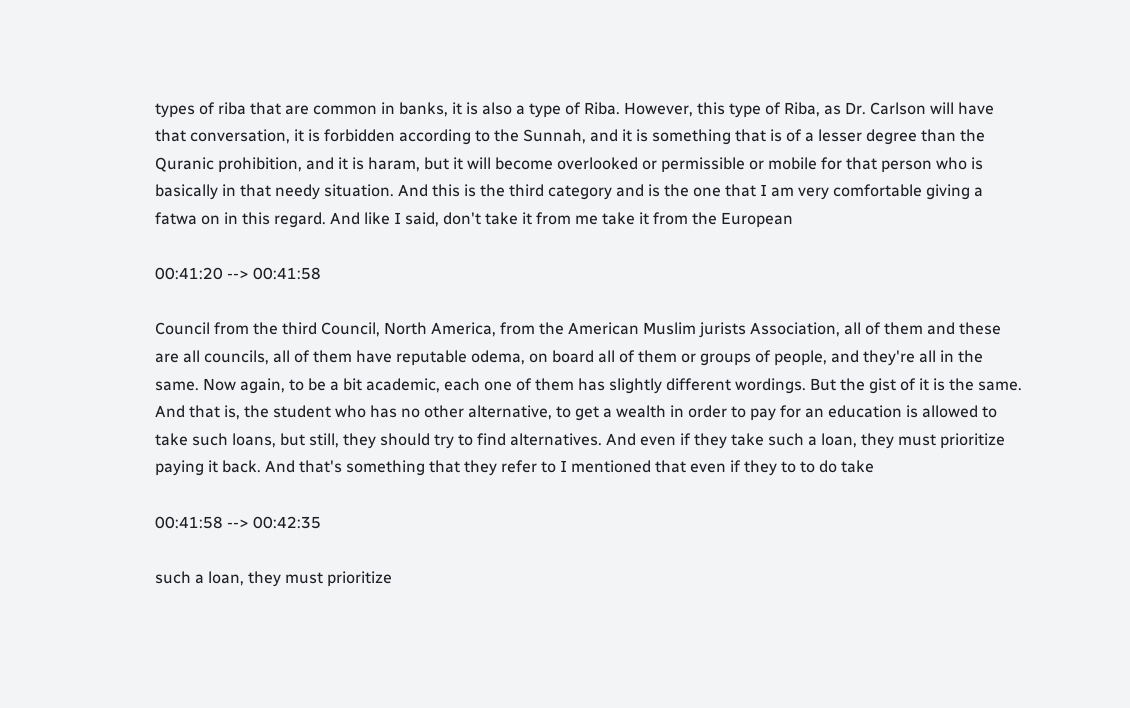types of riba that are common in banks, it is also a type of Riba. However, this type of Riba, as Dr. Carlson will have that conversation, it is forbidden according to the Sunnah, and it is something that is of a lesser degree than the Quranic prohibition, and it is haram, but it will become overlooked or permissible or mobile for that person who is basically in that needy situation. And this is the third category and is the one that I am very comfortable giving a fatwa on in this regard. And like I said, don't take it from me take it from the European

00:41:20 --> 00:41:58

Council from the third Council, North America, from the American Muslim jurists Association, all of them and these are all councils, all of them have reputable odema, on board all of them or groups of people, and they're all in the same. Now again, to be a bit academic, each one of them has slightly different wordings. But the gist of it is the same. And that is, the student who has no other alternative, to get a wealth in order to pay for an education is allowed to take such loans, but still, they should try to find alternatives. And even if they take such a loan, they must prioritize paying it back. And that's something that they refer to I mentioned that even if they to to do take

00:41:58 --> 00:42:35

such a loan, they must prioritize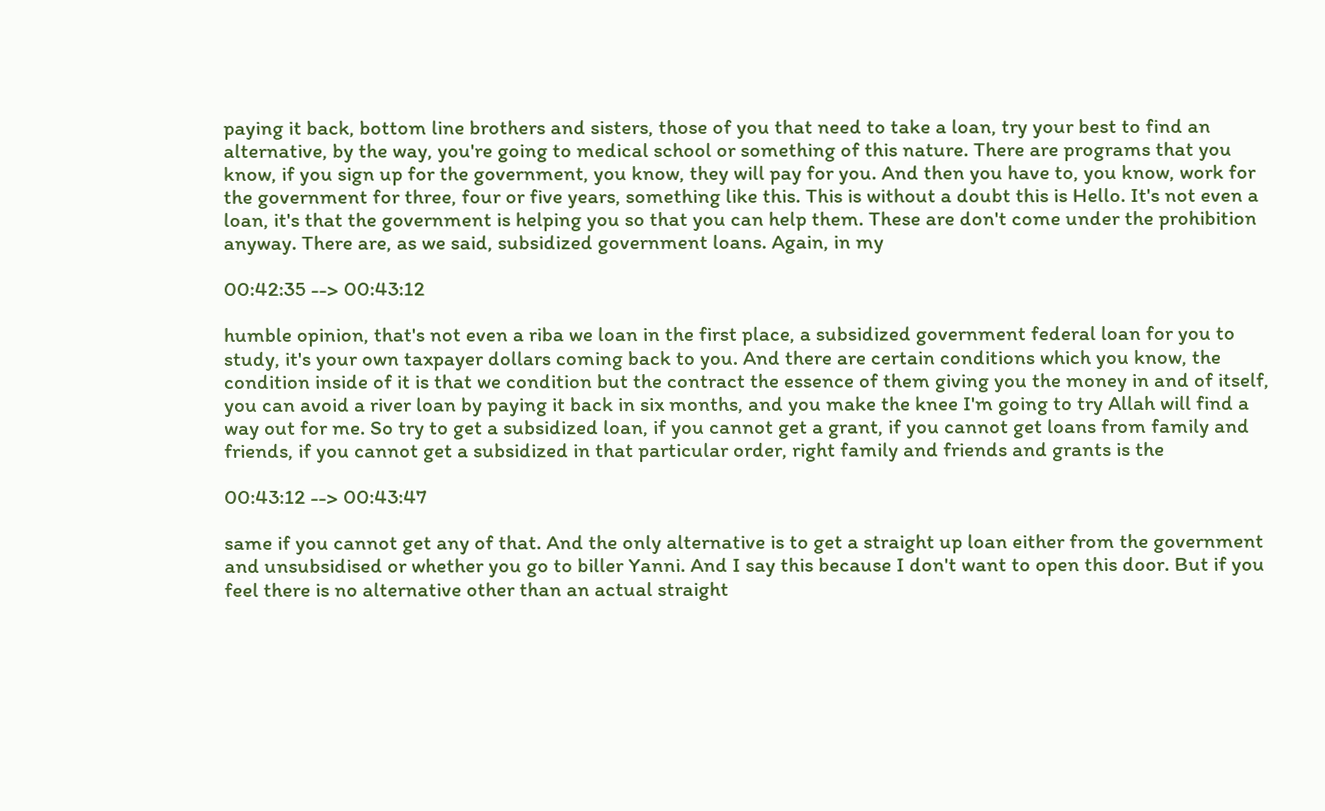paying it back, bottom line brothers and sisters, those of you that need to take a loan, try your best to find an alternative, by the way, you're going to medical school or something of this nature. There are programs that you know, if you sign up for the government, you know, they will pay for you. And then you have to, you know, work for the government for three, four or five years, something like this. This is without a doubt this is Hello. It's not even a loan, it's that the government is helping you so that you can help them. These are don't come under the prohibition anyway. There are, as we said, subsidized government loans. Again, in my

00:42:35 --> 00:43:12

humble opinion, that's not even a riba we loan in the first place, a subsidized government federal loan for you to study, it's your own taxpayer dollars coming back to you. And there are certain conditions which you know, the condition inside of it is that we condition but the contract the essence of them giving you the money in and of itself, you can avoid a river loan by paying it back in six months, and you make the knee I'm going to try Allah will find a way out for me. So try to get a subsidized loan, if you cannot get a grant, if you cannot get loans from family and friends, if you cannot get a subsidized in that particular order, right family and friends and grants is the

00:43:12 --> 00:43:47

same if you cannot get any of that. And the only alternative is to get a straight up loan either from the government and unsubsidised or whether you go to biller Yanni. And I say this because I don't want to open this door. But if you feel there is no alternative other than an actual straight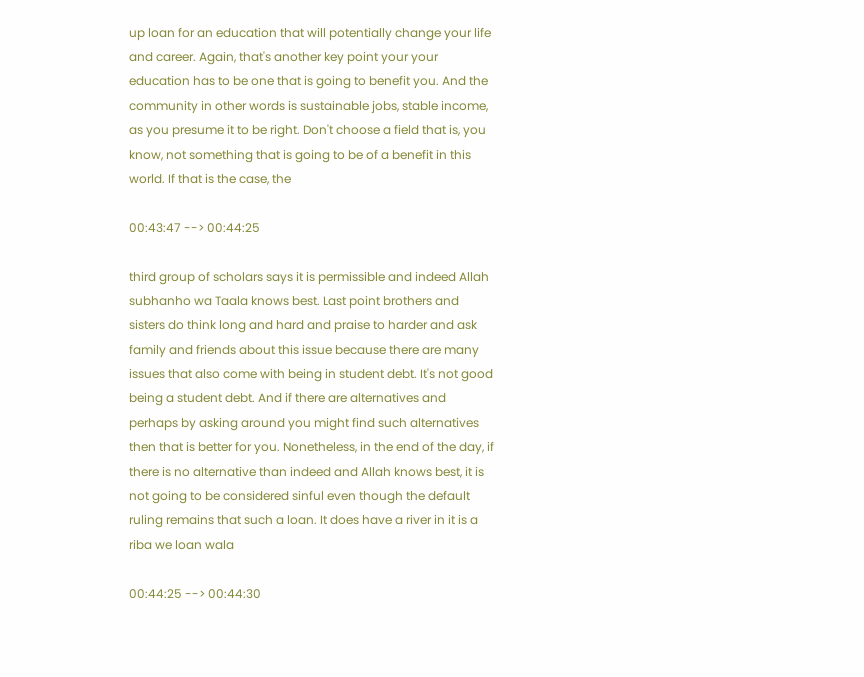up loan for an education that will potentially change your life and career. Again, that's another key point your your education has to be one that is going to benefit you. And the community in other words is sustainable jobs, stable income, as you presume it to be right. Don't choose a field that is, you know, not something that is going to be of a benefit in this world. If that is the case, the

00:43:47 --> 00:44:25

third group of scholars says it is permissible and indeed Allah subhanho wa Taala knows best. Last point brothers and sisters do think long and hard and praise to harder and ask family and friends about this issue because there are many issues that also come with being in student debt. It's not good being a student debt. And if there are alternatives and perhaps by asking around you might find such alternatives then that is better for you. Nonetheless, in the end of the day, if there is no alternative than indeed and Allah knows best, it is not going to be considered sinful even though the default ruling remains that such a loan. It does have a river in it is a riba we loan wala

00:44:25 --> 00:44:30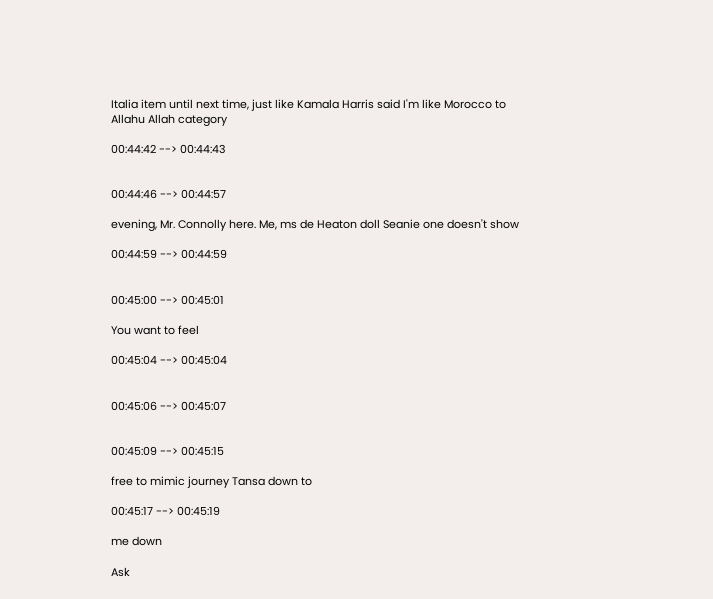Italia item until next time, just like Kamala Harris said I'm like Morocco to Allahu Allah category

00:44:42 --> 00:44:43


00:44:46 --> 00:44:57

evening, Mr. Connolly here. Me, ms de Heaton doll Seanie one doesn't show

00:44:59 --> 00:44:59


00:45:00 --> 00:45:01

You want to feel

00:45:04 --> 00:45:04


00:45:06 --> 00:45:07


00:45:09 --> 00:45:15

free to mimic journey Tansa down to

00:45:17 --> 00:45:19

me down

Ask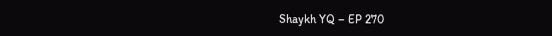Shaykh YQ – EP 270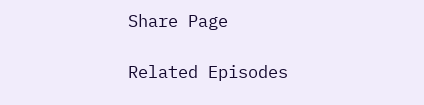Share Page

Related Episodes